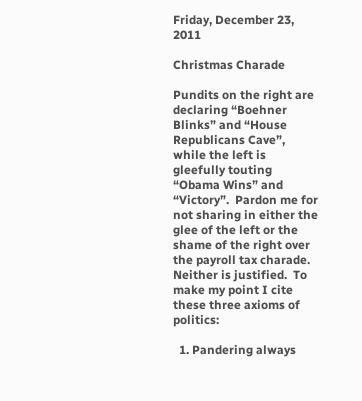Friday, December 23, 2011

Christmas Charade

Pundits on the right are declaring “Boehner Blinks” and “House Republicans Cave”, while the left is gleefully touting “Obama Wins” and “Victory”.  Pardon me for not sharing in either the glee of the left or the shame of the right over the payroll tax charade.  Neither is justified.  To make my point I cite these three axioms of politics:

  1. Pandering always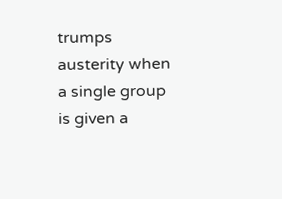trumps austerity when a single group is given a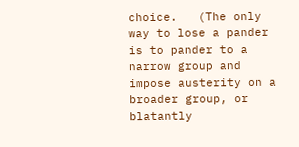choice.   (The only way to lose a pander is to pander to a narrow group and impose austerity on a broader group, or blatantly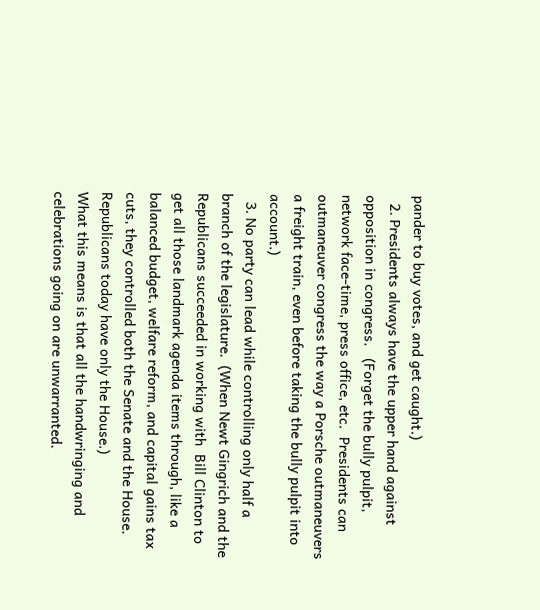pander to buy votes, and get caught.)
  2. Presidents always have the upper hand against opposition in congress.   (Forget the bully pulpit, network face-time, press office, etc.  Presidents can outmaneuver congress the way a Porsche outmaneuvers a freight train, even before taking the bully pulpit into account.)
  3. No party can lead while controlling only half a branch of the legislature.  (When Newt Gingrich and the Republicans succeeded in working with  Bill Clinton to get all those landmark agenda items through, like a balanced budget, welfare reform, and capital gains tax cuts, they controlled both the Senate and the House.  Republicans today have only the House.)
What this means is that all the handwringing and celebrations going on are unwarranted.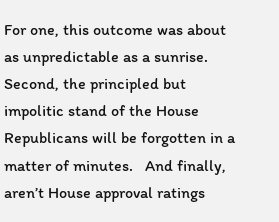For one, this outcome was about as unpredictable as a sunrise.  Second, the principled but impolitic stand of the House Republicans will be forgotten in a matter of minutes.   And finally, aren’t House approval ratings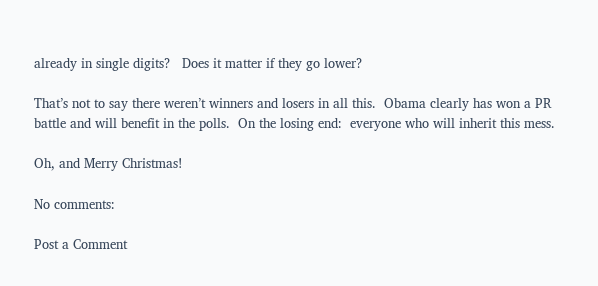already in single digits?   Does it matter if they go lower?

That’s not to say there weren’t winners and losers in all this.  Obama clearly has won a PR battle and will benefit in the polls.  On the losing end:  everyone who will inherit this mess.

Oh, and Merry Christmas!

No comments:

Post a Comment